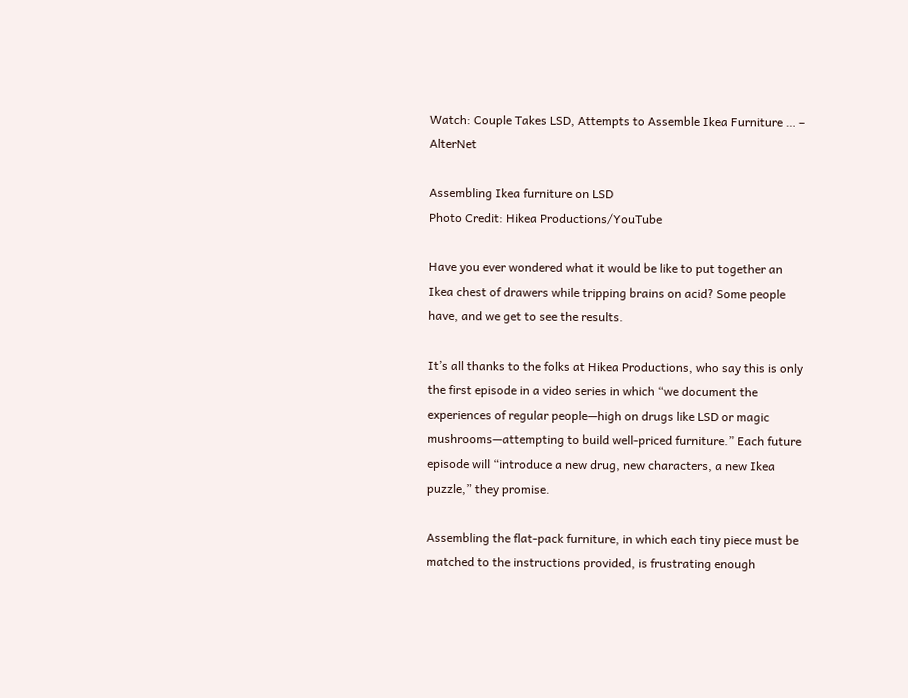Watch: Couple Takes LSD, Attempts to Assemble Ikea Furniture … – AlterNet

Assembling Ikea furniture on LSD
Photo Credit: Hikea Productions/YouTube

Have you ever wondered what it would be like to put together an Ikea chest of drawers while tripping brains on acid? Some people have, and we get to see the results.

It’s all thanks to the folks at Hikea Productions, who say this is only the first episode in a video series in which “we document the experiences of regular people—high on drugs like LSD or magic mushrooms—attempting to build well-priced furniture.” Each future episode will “introduce a new drug, new characters, a new Ikea puzzle,” they promise.

Assembling the flat-pack furniture, in which each tiny piece must be matched to the instructions provided, is frustrating enough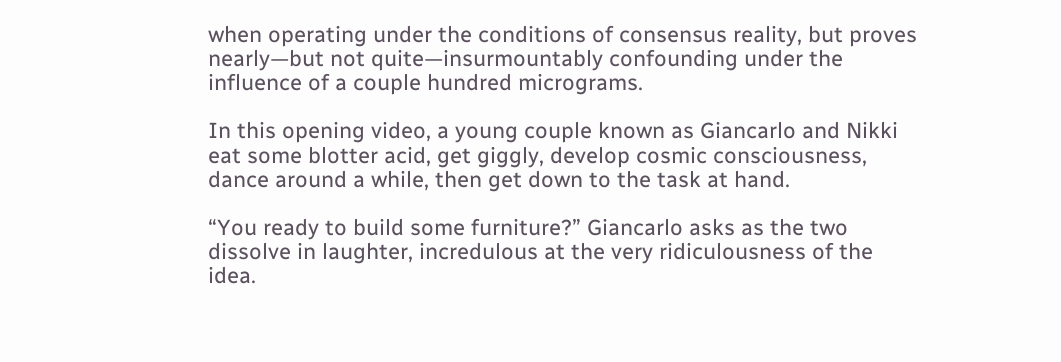when operating under the conditions of consensus reality, but proves nearly—but not quite—insurmountably confounding under the influence of a couple hundred micrograms.

In this opening video, a young couple known as Giancarlo and Nikki eat some blotter acid, get giggly, develop cosmic consciousness, dance around a while, then get down to the task at hand.

“You ready to build some furniture?” Giancarlo asks as the two dissolve in laughter, incredulous at the very ridiculousness of the idea.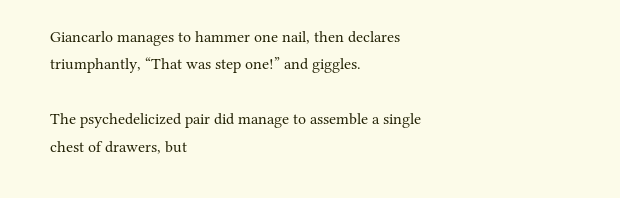Giancarlo manages to hammer one nail, then declares triumphantly, “That was step one!” and giggles.

The psychedelicized pair did manage to assemble a single chest of drawers, but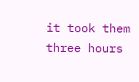it took them three hours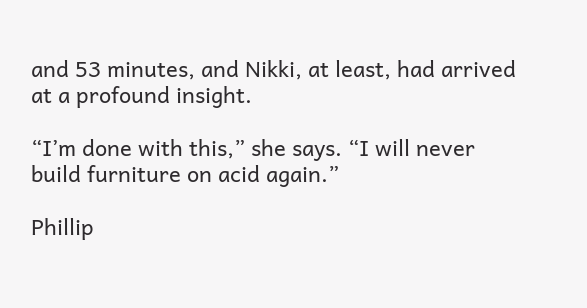and 53 minutes, and Nikki, at least, had arrived at a profound insight.

“I’m done with this,” she says. “I will never build furniture on acid again.”

Phillip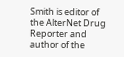Smith is editor of the AlterNet Drug Reporter and author of the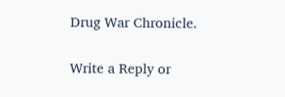Drug War Chronicle.


Write a Reply or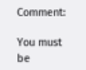Comment:

You must be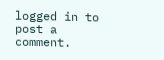logged in to post a comment.